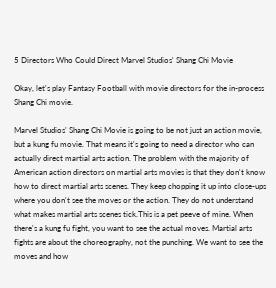5 Directors Who Could Direct Marvel Studios' Shang Chi Movie

Okay, let's play Fantasy Football with movie directors for the in-process Shang Chi movie.

Marvel Studios' Shang Chi Movie is going to be not just an action movie, but a kung fu movie. That means it's going to need a director who can actually direct martial arts action. The problem with the majority of American action directors on martial arts movies is that they don't know how to direct martial arts scenes. They keep chopping it up into close-ups where you don't see the moves or the action. They do not understand what makes martial arts scenes tick.This is a pet peeve of mine. When there's a kung fu fight, you want to see the actual moves. Martial arts fights are about the choreography, not the punching. We want to see the moves and how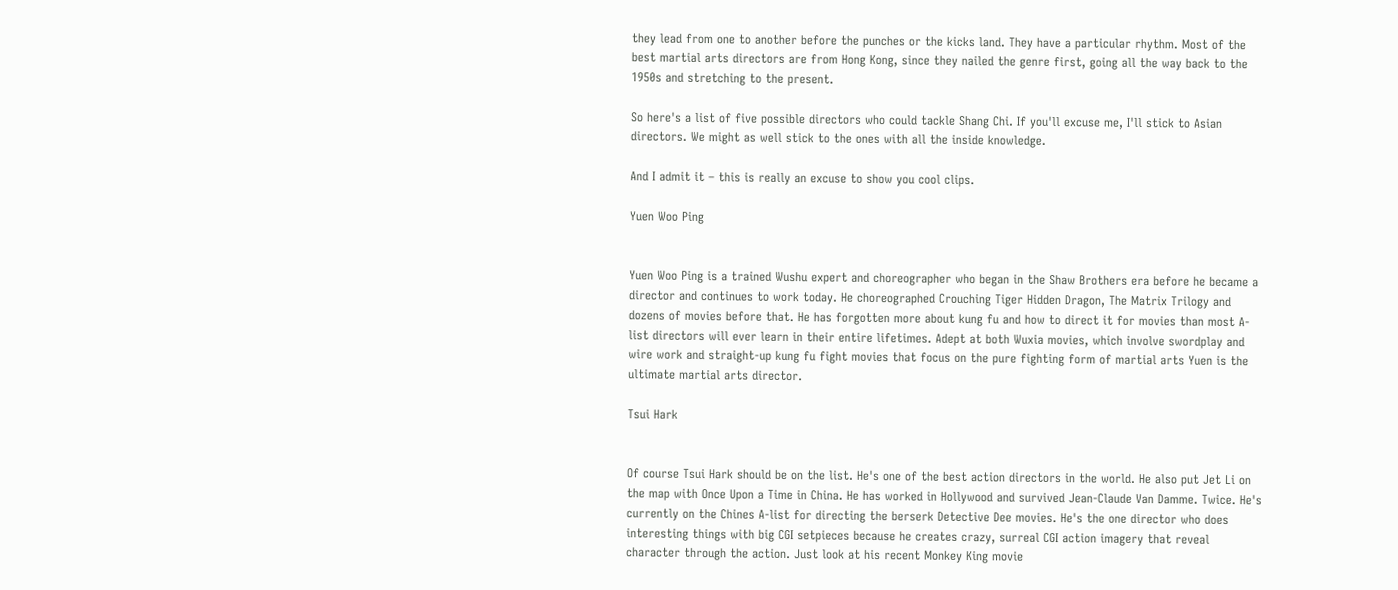they lead from one to another before the punches or the kicks land. They have a particular rhythm. Most of the best martial arts directors are from Hong Kong, since they nailed the genre first, going all the way back to the 1950s and stretching to the present.

So here's a list of five possible directors who could tackle Shang Chi. If you'll excuse me, I'll stick to Asian directors. We might as well stick to the ones with all the inside knowledge.

And I admit it – this is really an excuse to show you cool clips.

Yuen Woo Ping


Yuen Woo Ping is a trained Wushu expert and choreographer who began in the Shaw Brothers era before he became a director and continues to work today. He choreographed Crouching Tiger Hidden Dragon, The Matrix Trilogy and dozens of movies before that. He has forgotten more about kung fu and how to direct it for movies than most A-list directors will ever learn in their entire lifetimes. Adept at both Wuxia movies, which involve swordplay and wire work and straight-up kung fu fight movies that focus on the pure fighting form of martial arts Yuen is the ultimate martial arts director.

Tsui Hark


Of course Tsui Hark should be on the list. He's one of the best action directors in the world. He also put Jet Li on the map with Once Upon a Time in China. He has worked in Hollywood and survived Jean-Claude Van Damme. Twice. He's currently on the Chines A-list for directing the berserk Detective Dee movies. He's the one director who does interesting things with big CGI setpieces because he creates crazy, surreal CGI action imagery that reveal character through the action. Just look at his recent Monkey King movie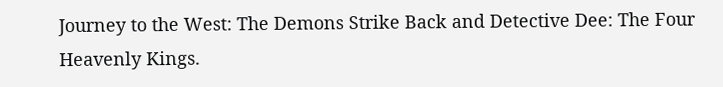Journey to the West: The Demons Strike Back and Detective Dee: The Four Heavenly Kings.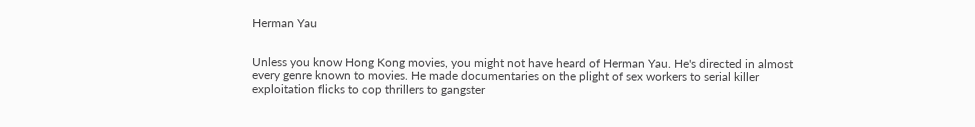Herman Yau


Unless you know Hong Kong movies, you might not have heard of Herman Yau. He's directed in almost every genre known to movies. He made documentaries on the plight of sex workers to serial killer exploitation flicks to cop thrillers to gangster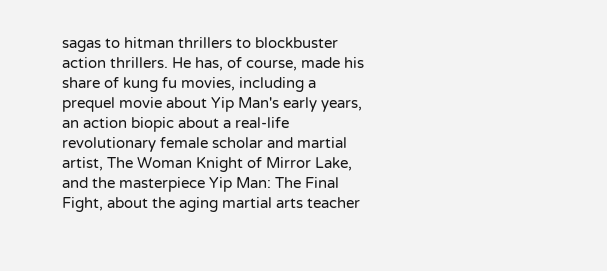sagas to hitman thrillers to blockbuster action thrillers. He has, of course, made his share of kung fu movies, including a prequel movie about Yip Man's early years, an action biopic about a real-life revolutionary female scholar and martial artist, The Woman Knight of Mirror Lake, and the masterpiece Yip Man: The Final Fight, about the aging martial arts teacher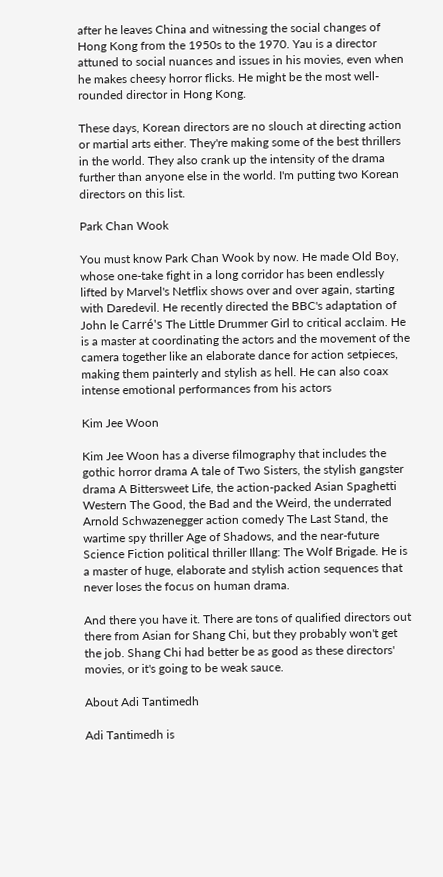after he leaves China and witnessing the social changes of Hong Kong from the 1950s to the 1970. Yau is a director attuned to social nuances and issues in his movies, even when he makes cheesy horror flicks. He might be the most well-rounded director in Hong Kong.

These days, Korean directors are no slouch at directing action or martial arts either. They're making some of the best thrillers in the world. They also crank up the intensity of the drama further than anyone else in the world. I'm putting two Korean directors on this list.

Park Chan Wook

You must know Park Chan Wook by now. He made Old Boy, whose one-take fight in a long corridor has been endlessly lifted by Marvel's Netflix shows over and over again, starting with Daredevil. He recently directed the BBC's adaptation of John le Carré's The Little Drummer Girl to critical acclaim. He is a master at coordinating the actors and the movement of the camera together like an elaborate dance for action setpieces, making them painterly and stylish as hell. He can also coax intense emotional performances from his actors

Kim Jee Woon

Kim Jee Woon has a diverse filmography that includes the gothic horror drama A tale of Two Sisters, the stylish gangster drama A Bittersweet Life, the action-packed Asian Spaghetti Western The Good, the Bad and the Weird, the underrated Arnold Schwazenegger action comedy The Last Stand, the wartime spy thriller Age of Shadows, and the near-future Science Fiction political thriller Illang: The Wolf Brigade. He is a master of huge, elaborate and stylish action sequences that never loses the focus on human drama.

And there you have it. There are tons of qualified directors out there from Asian for Shang Chi, but they probably won't get the job. Shang Chi had better be as good as these directors' movies, or it's going to be weak sauce.

About Adi Tantimedh

Adi Tantimedh is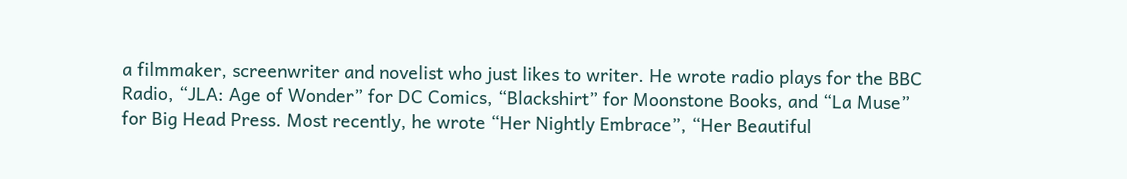a filmmaker, screenwriter and novelist who just likes to writer. He wrote radio plays for the BBC Radio, “JLA: Age of Wonder” for DC Comics, “Blackshirt” for Moonstone Books, and “La Muse” for Big Head Press. Most recently, he wrote “Her Nightly Embrace”, “Her Beautiful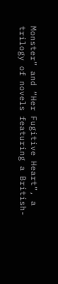Monster” and “Her Fugitive Heart”, a trilogy of novels featuring a British-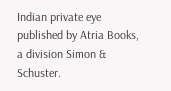Indian private eye published by Atria Books, a division Simon & Schuster.